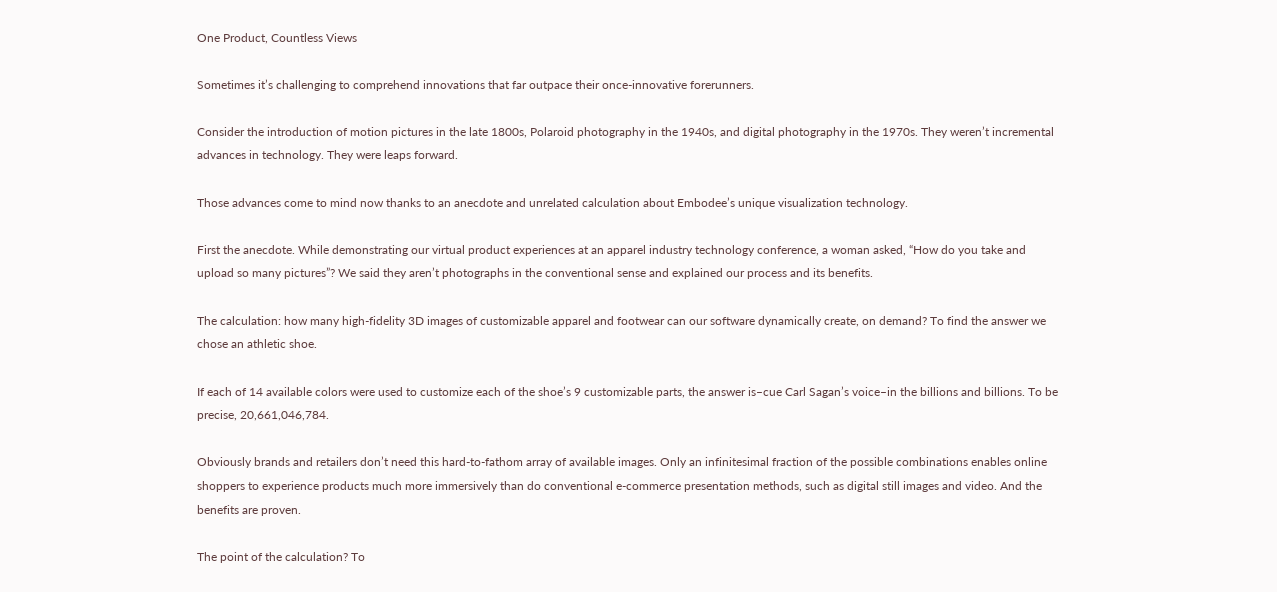One Product, Countless Views

Sometimes it’s challenging to comprehend innovations that far outpace their once-innovative forerunners.

Consider the introduction of motion pictures in the late 1800s, Polaroid photography in the 1940s, and digital photography in the 1970s. They weren’t incremental advances in technology. They were leaps forward.

Those advances come to mind now thanks to an anecdote and unrelated calculation about Embodee’s unique visualization technology.

First the anecdote. While demonstrating our virtual product experiences at an apparel industry technology conference, a woman asked, “How do you take and upload so many pictures”? We said they aren’t photographs in the conventional sense and explained our process and its benefits.

The calculation: how many high-fidelity 3D images of customizable apparel and footwear can our software dynamically create, on demand? To find the answer we chose an athletic shoe.

If each of 14 available colors were used to customize each of the shoe’s 9 customizable parts, the answer is–cue Carl Sagan’s voice–in the billions and billions. To be precise, 20,661,046,784.

Obviously brands and retailers don’t need this hard-to-fathom array of available images. Only an infinitesimal fraction of the possible combinations enables online shoppers to experience products much more immersively than do conventional e-commerce presentation methods, such as digital still images and video. And the benefits are proven.

The point of the calculation? To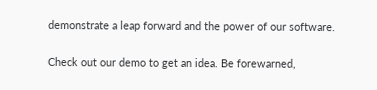demonstrate a leap forward and the power of our software.

Check out our demo to get an idea. Be forewarned,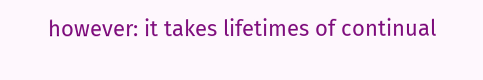however: it takes lifetimes of continual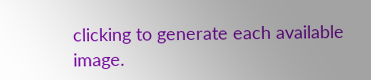clicking to generate each available image.